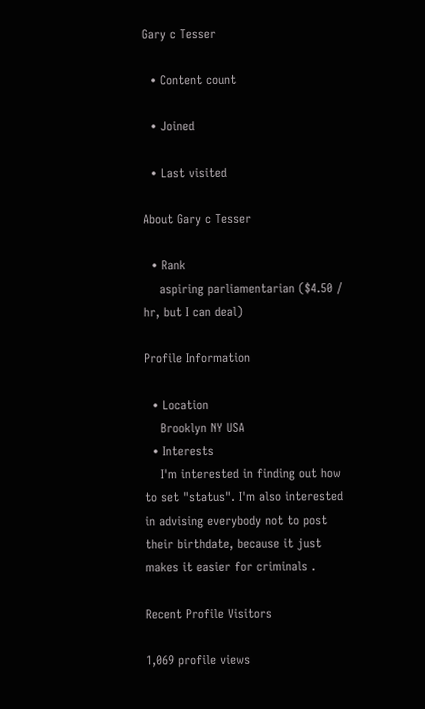Gary c Tesser

  • Content count

  • Joined

  • Last visited

About Gary c Tesser

  • Rank
    aspiring parliamentarian ($4.50 / hr, but I can deal)

Profile Information

  • Location
    Brooklyn NY USA
  • Interests
    I'm interested in finding out how to set "status". I'm also interested in advising everybody not to post their birthdate, because it just makes it easier for criminals .

Recent Profile Visitors

1,069 profile views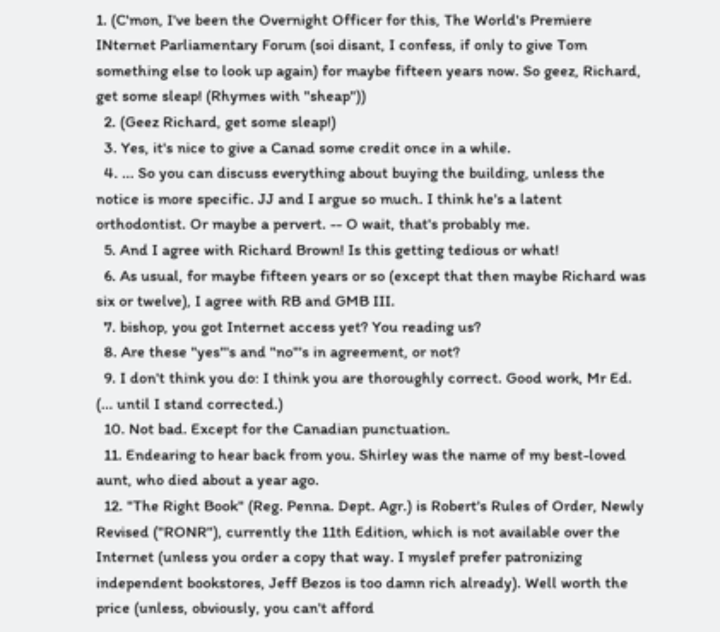1. (C'mon, I've been the Overnight Officer for this, The World's Premiere INternet Parliamentary Forum (soi disant, I confess, if only to give Tom something else to look up again) for maybe fifteen years now. So geez, Richard, get some sleap! (Rhymes with "sheap"))
  2. (Geez Richard, get some sleap!)
  3. Yes, it's nice to give a Canad some credit once in a while.
  4. ... So you can discuss everything about buying the building, unless the notice is more specific. JJ and I argue so much. I think he's a latent orthodontist. Or maybe a pervert. -- O wait, that's probably me.
  5. And I agree with Richard Brown! Is this getting tedious or what!
  6. As usual, for maybe fifteen years or so (except that then maybe Richard was six or twelve), I agree with RB and GMB III.
  7. bishop, you got Internet access yet? You reading us?
  8. Are these "yes"'s and "no"'s in agreement, or not?
  9. I don't think you do: I think you are thoroughly correct. Good work, Mr Ed. (... until I stand corrected.)
  10. Not bad. Except for the Canadian punctuation.
  11. Endearing to hear back from you. Shirley was the name of my best-loved aunt, who died about a year ago.
  12. "The Right Book" (Reg. Penna. Dept. Agr.) is Robert's Rules of Order, Newly Revised ("RONR"), currently the 11th Edition, which is not available over the Internet (unless you order a copy that way. I myslef prefer patronizing independent bookstores, Jeff Bezos is too damn rich already). Well worth the price (unless, obviously, you can't afford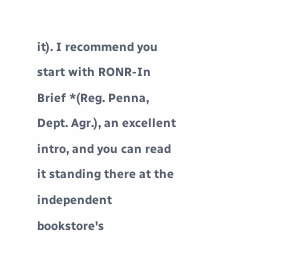it). I recommend you start with RONR-In Brief *(Reg. Penna, Dept. Agr.), an excellent intro, and you can read it standing there at the independent bookstore's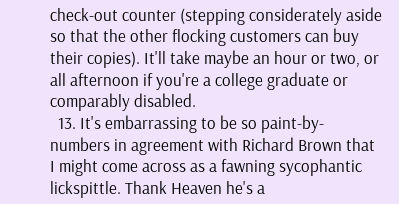check-out counter (stepping considerately aside so that the other flocking customers can buy their copies). It'll take maybe an hour or two, or all afternoon if you're a college graduate or comparably disabled.
  13. It's embarrassing to be so paint-by-numbers in agreement with Richard Brown that I might come across as a fawning sycophantic lickspittle. Thank Heaven he's a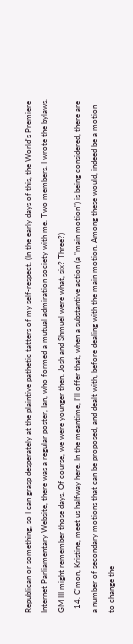Republican or something, so I can grasp desperately at the plaintive pathetic tatters of my self-respect. (In the early days of this, the World's Premiere Internet Parliamentary Website, there was a regular poster, Ian, who formed a mutual admiration society with me. Two members. I wrote the bylaws. GM III might remember those days. Of course, we were younger then. Josh and Shmuel were what, six? Three?)
  14. C'mon, Kristine, meet us halfway here. In the meantime, I'll offer that, when a substantive action (a "main motion") is being considered, there are a number of secondary motions that can be proposed, and dealt with, before dealing with the main motion. Among these would, indeed be a motion to change the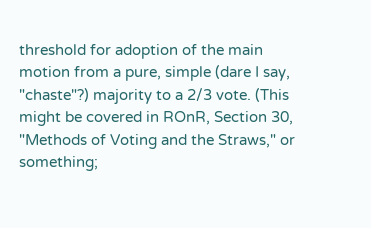threshold for adoption of the main motion from a pure, simple (dare I say, "chaste"?) majority to a 2/3 vote. (This might be covered in ROnR, Section 30, "Methods of Voting and the Straws," or something;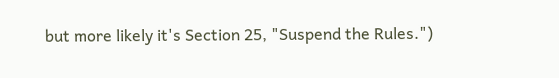but more likely it's Section 25, "Suspend the Rules.")